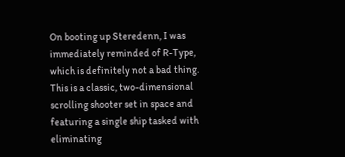On booting up Steredenn, I was immediately reminded of R-Type, which is definitely not a bad thing. This is a classic, two-dimensional scrolling shooter set in space and featuring a single ship tasked with eliminating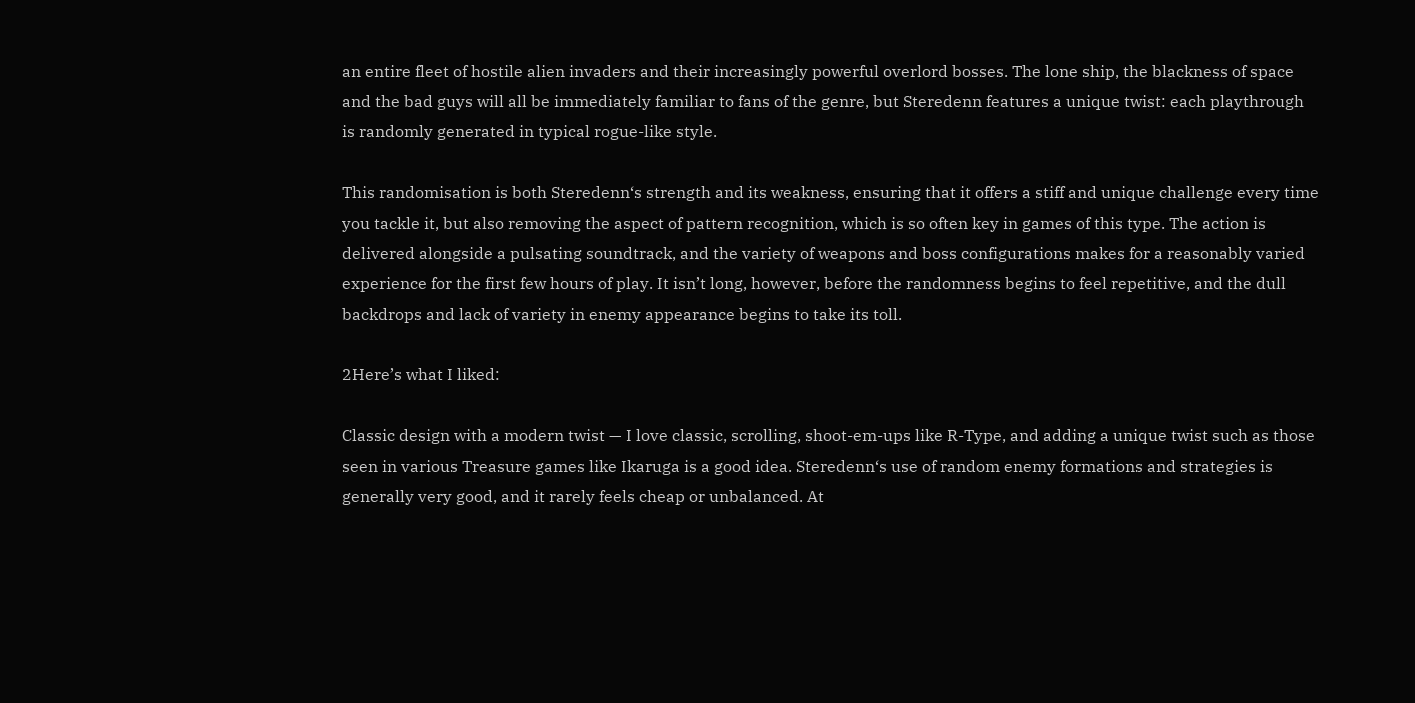an entire fleet of hostile alien invaders and their increasingly powerful overlord bosses. The lone ship, the blackness of space and the bad guys will all be immediately familiar to fans of the genre, but Steredenn features a unique twist: each playthrough is randomly generated in typical rogue-like style.

This randomisation is both Steredenn‘s strength and its weakness, ensuring that it offers a stiff and unique challenge every time you tackle it, but also removing the aspect of pattern recognition, which is so often key in games of this type. The action is delivered alongside a pulsating soundtrack, and the variety of weapons and boss configurations makes for a reasonably varied experience for the first few hours of play. It isn’t long, however, before the randomness begins to feel repetitive, and the dull backdrops and lack of variety in enemy appearance begins to take its toll.

2Here’s what I liked:

Classic design with a modern twist — I love classic, scrolling, shoot-em-ups like R-Type, and adding a unique twist such as those seen in various Treasure games like Ikaruga is a good idea. Steredenn‘s use of random enemy formations and strategies is generally very good, and it rarely feels cheap or unbalanced. At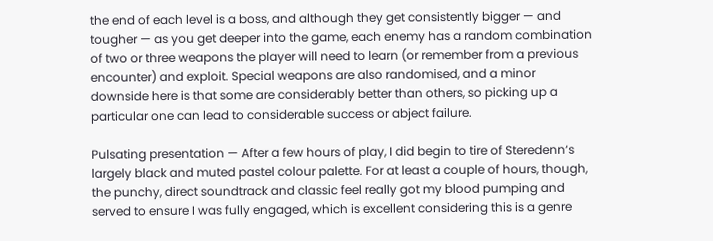the end of each level is a boss, and although they get consistently bigger — and tougher — as you get deeper into the game, each enemy has a random combination of two or three weapons the player will need to learn (or remember from a previous encounter) and exploit. Special weapons are also randomised, and a minor downside here is that some are considerably better than others, so picking up a particular one can lead to considerable success or abject failure.

Pulsating presentation — After a few hours of play, I did begin to tire of Steredenn‘s largely black and muted pastel colour palette. For at least a couple of hours, though, the punchy, direct soundtrack and classic feel really got my blood pumping and served to ensure I was fully engaged, which is excellent considering this is a genre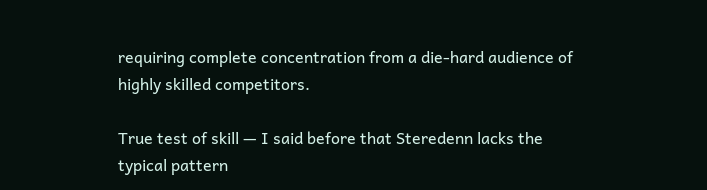requiring complete concentration from a die-hard audience of highly skilled competitors.

True test of skill — I said before that Steredenn lacks the typical pattern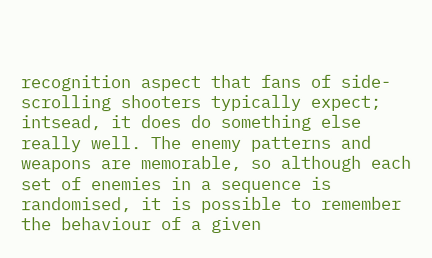recognition aspect that fans of side-scrolling shooters typically expect; intsead, it does do something else really well. The enemy patterns and weapons are memorable, so although each set of enemies in a sequence is randomised, it is possible to remember the behaviour of a given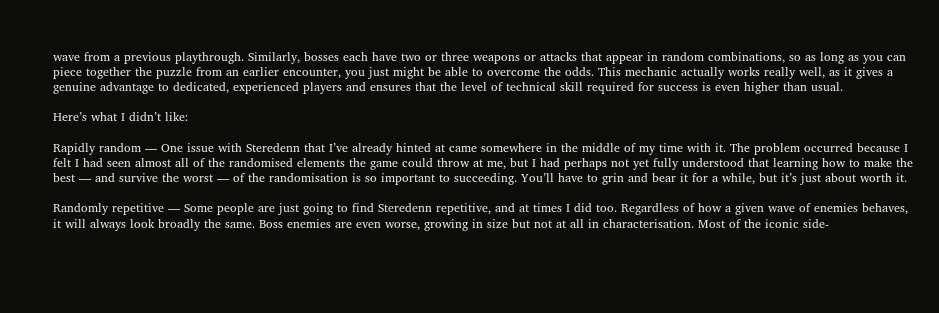wave from a previous playthrough. Similarly, bosses each have two or three weapons or attacks that appear in random combinations, so as long as you can piece together the puzzle from an earlier encounter, you just might be able to overcome the odds. This mechanic actually works really well, as it gives a genuine advantage to dedicated, experienced players and ensures that the level of technical skill required for success is even higher than usual.

Here’s what I didn’t like:

Rapidly random — One issue with Steredenn that I’ve already hinted at came somewhere in the middle of my time with it. The problem occurred because I felt I had seen almost all of the randomised elements the game could throw at me, but I had perhaps not yet fully understood that learning how to make the best — and survive the worst — of the randomisation is so important to succeeding. You’ll have to grin and bear it for a while, but it’s just about worth it.

Randomly repetitive — Some people are just going to find Steredenn repetitive, and at times I did too. Regardless of how a given wave of enemies behaves, it will always look broadly the same. Boss enemies are even worse, growing in size but not at all in characterisation. Most of the iconic side-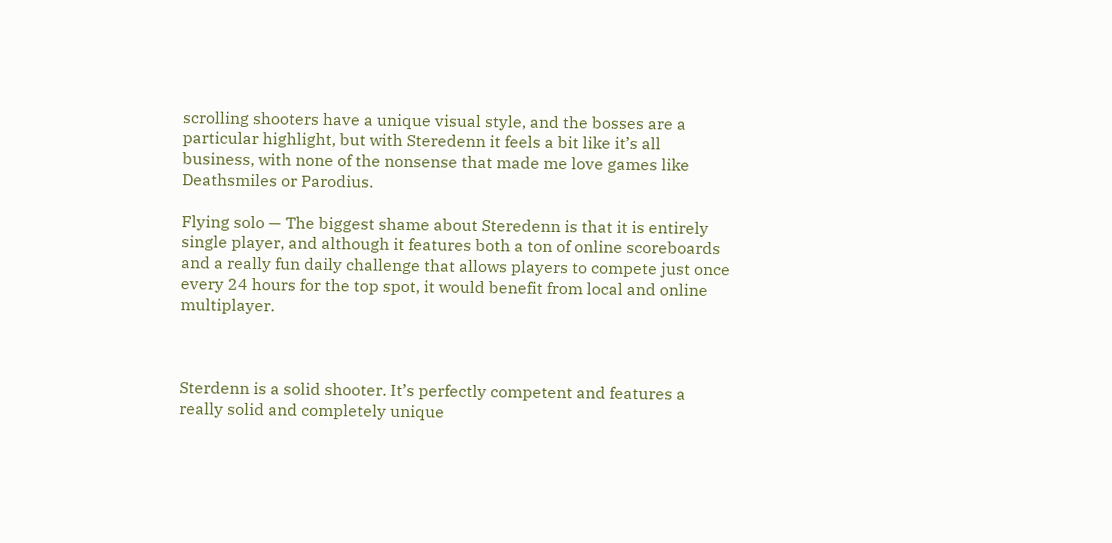scrolling shooters have a unique visual style, and the bosses are a particular highlight, but with Steredenn it feels a bit like it’s all business, with none of the nonsense that made me love games like Deathsmiles or Parodius.

Flying solo — The biggest shame about Steredenn is that it is entirely single player, and although it features both a ton of online scoreboards and a really fun daily challenge that allows players to compete just once every 24 hours for the top spot, it would benefit from local and online multiplayer.



Sterdenn is a solid shooter. It’s perfectly competent and features a really solid and completely unique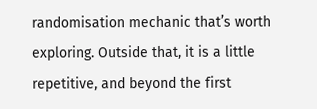randomisation mechanic that’s worth exploring. Outside that, it is a little repetitive, and beyond the first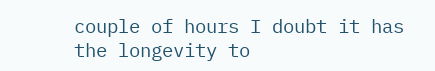couple of hours I doubt it has the longevity to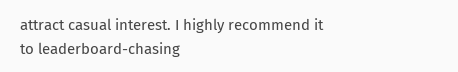attract casual interest. I highly recommend it to leaderboard-chasing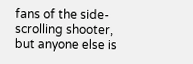fans of the side-scrolling shooter, but anyone else is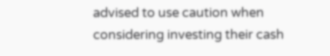advised to use caution when considering investing their cash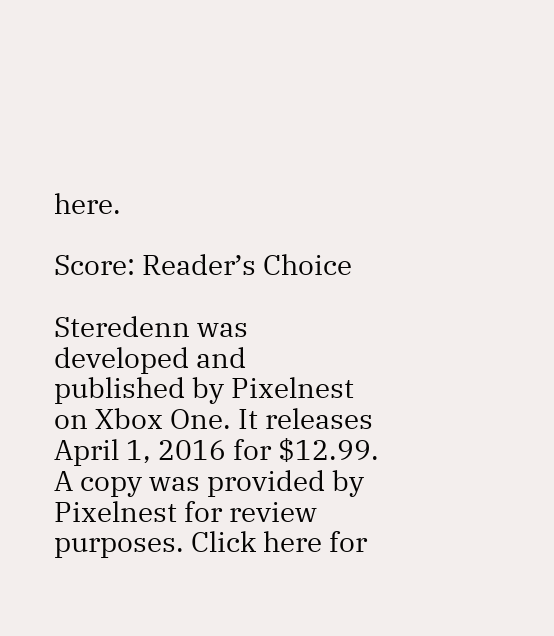here.

Score: Reader’s Choice

Steredenn was developed and published by Pixelnest on Xbox One. It releases April 1, 2016 for $12.99. A copy was provided by Pixelnest for review purposes. Click here for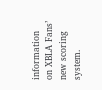information on XBLA Fans’ new scoring system.